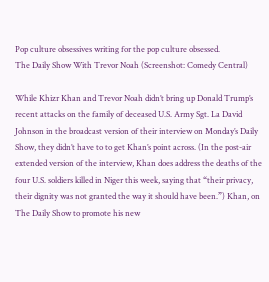Pop culture obsessives writing for the pop culture obsessed.
The Daily Show With Trevor Noah (Screenshot: Comedy Central)

While Khizr Khan and Trevor Noah didn’t bring up Donald Trump’s recent attacks on the family of deceased U.S. Army Sgt. La David Johnson in the broadcast version of their interview on Monday’s Daily Show, they didn’t have to to get Khan’s point across. (In the post-air extended version of the interview, Khan does address the deaths of the four U.S. soldiers killed in Niger this week, saying that “their privacy, their dignity was not granted the way it should have been.”) Khan, on The Daily Show to promote his new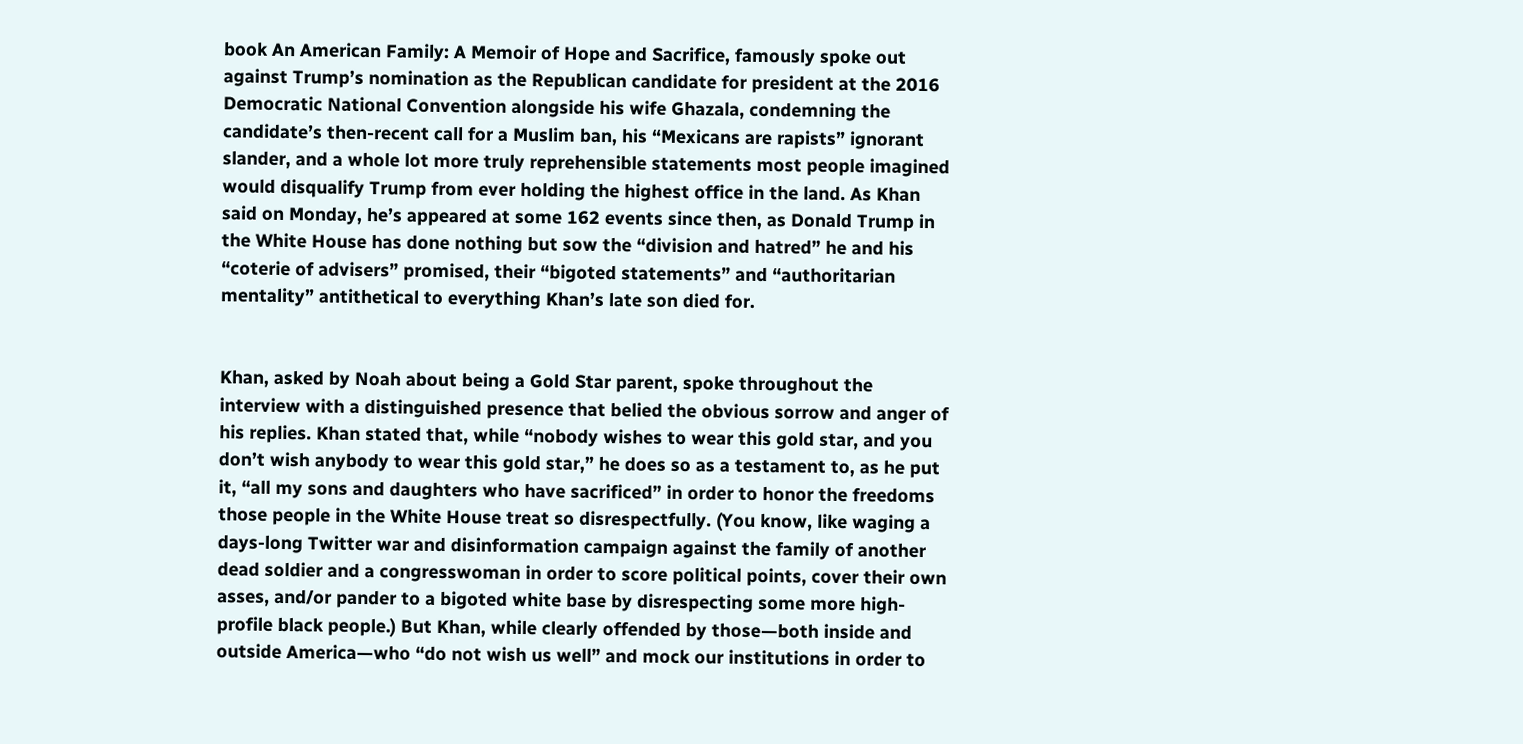book An American Family: A Memoir of Hope and Sacrifice, famously spoke out against Trump’s nomination as the Republican candidate for president at the 2016 Democratic National Convention alongside his wife Ghazala, condemning the candidate’s then-recent call for a Muslim ban, his “Mexicans are rapists” ignorant slander, and a whole lot more truly reprehensible statements most people imagined would disqualify Trump from ever holding the highest office in the land. As Khan said on Monday, he’s appeared at some 162 events since then, as Donald Trump in the White House has done nothing but sow the “division and hatred” he and his “coterie of advisers” promised, their “bigoted statements” and “authoritarian mentality” antithetical to everything Khan’s late son died for.


Khan, asked by Noah about being a Gold Star parent, spoke throughout the interview with a distinguished presence that belied the obvious sorrow and anger of his replies. Khan stated that, while “nobody wishes to wear this gold star, and you don’t wish anybody to wear this gold star,” he does so as a testament to, as he put it, “all my sons and daughters who have sacrificed” in order to honor the freedoms those people in the White House treat so disrespectfully. (You know, like waging a days-long Twitter war and disinformation campaign against the family of another dead soldier and a congresswoman in order to score political points, cover their own asses, and/or pander to a bigoted white base by disrespecting some more high-profile black people.) But Khan, while clearly offended by those—both inside and outside America—who “do not wish us well” and mock our institutions in order to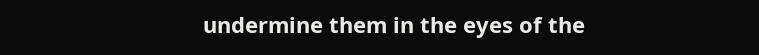undermine them in the eyes of the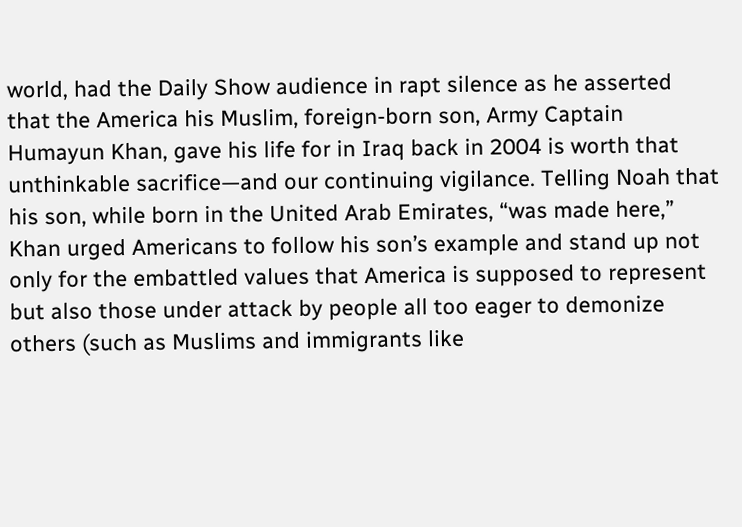world, had the Daily Show audience in rapt silence as he asserted that the America his Muslim, foreign-born son, Army Captain Humayun Khan, gave his life for in Iraq back in 2004 is worth that unthinkable sacrifice—and our continuing vigilance. Telling Noah that his son, while born in the United Arab Emirates, “was made here,” Khan urged Americans to follow his son’s example and stand up not only for the embattled values that America is supposed to represent but also those under attack by people all too eager to demonize others (such as Muslims and immigrants like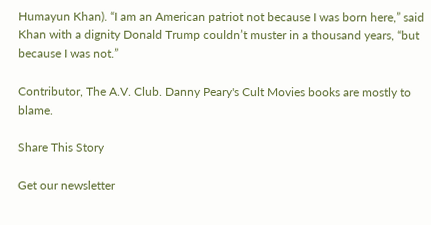Humayun Khan). “I am an American patriot not because I was born here,” said Khan with a dignity Donald Trump couldn’t muster in a thousand years, “but because I was not.”

Contributor, The A.V. Club. Danny Peary's Cult Movies books are mostly to blame.

Share This Story

Get our newsletter